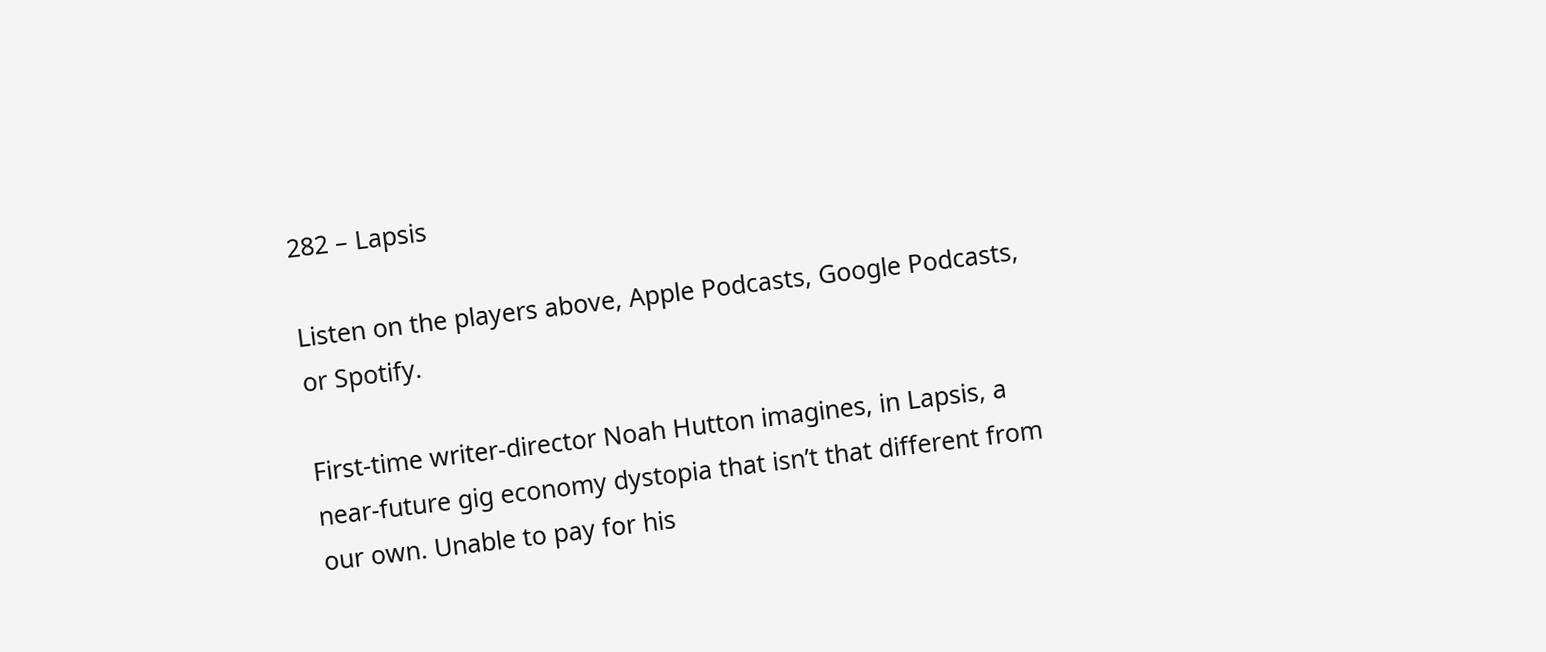282 – Lapsis

Listen on the players above, Apple Podcasts, Google Podcasts, or Spotify.

First-time writer-director Noah Hutton imagines, in Lapsis, a near-future gig economy dystopia that isn’t that different from our own. Unable to pay for his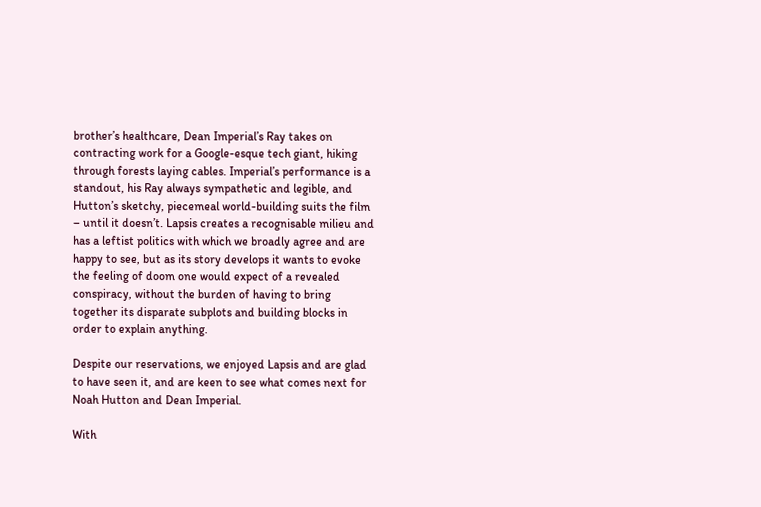brother’s healthcare, Dean Imperial’s Ray takes on contracting work for a Google-esque tech giant, hiking through forests laying cables. Imperial’s performance is a standout, his Ray always sympathetic and legible, and Hutton’s sketchy, piecemeal world-building suits the film – until it doesn’t. Lapsis creates a recognisable milieu and has a leftist politics with which we broadly agree and are happy to see, but as its story develops it wants to evoke the feeling of doom one would expect of a revealed conspiracy, without the burden of having to bring together its disparate subplots and building blocks in order to explain anything.

Despite our reservations, we enjoyed Lapsis and are glad to have seen it, and are keen to see what comes next for Noah Hutton and Dean Imperial.

With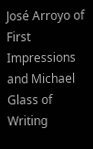José Arroyo of First Impressions and Michael Glass of Writing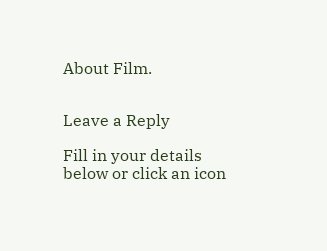About Film.


Leave a Reply

Fill in your details below or click an icon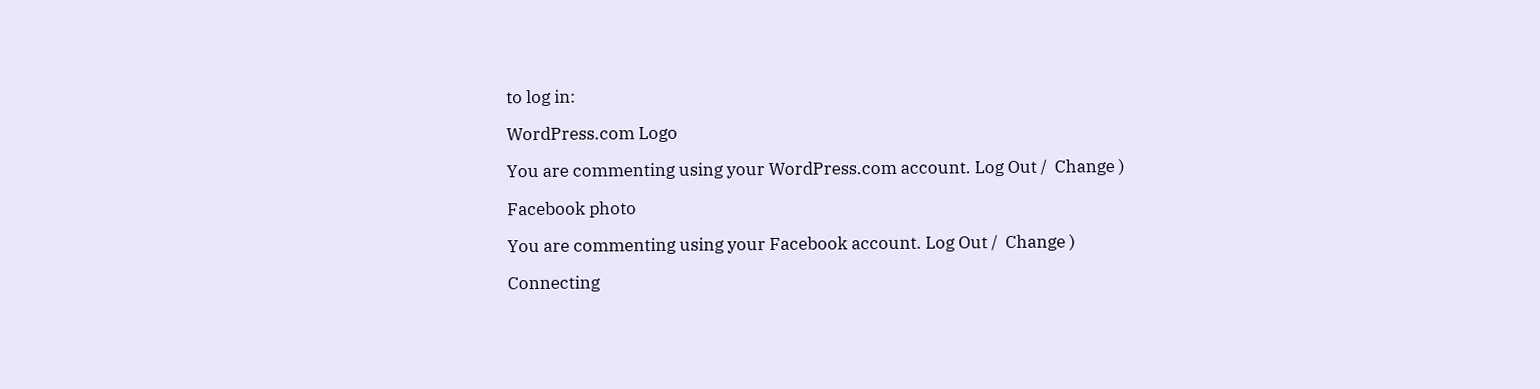to log in:

WordPress.com Logo

You are commenting using your WordPress.com account. Log Out /  Change )

Facebook photo

You are commenting using your Facebook account. Log Out /  Change )

Connecting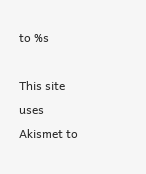to %s

This site uses Akismet to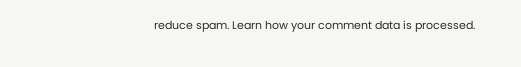reduce spam. Learn how your comment data is processed.